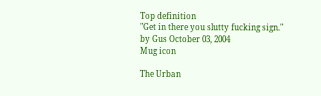Top definition
"Get in there you slutty fucking sign."
by Gus October 03, 2004
Mug icon

The Urban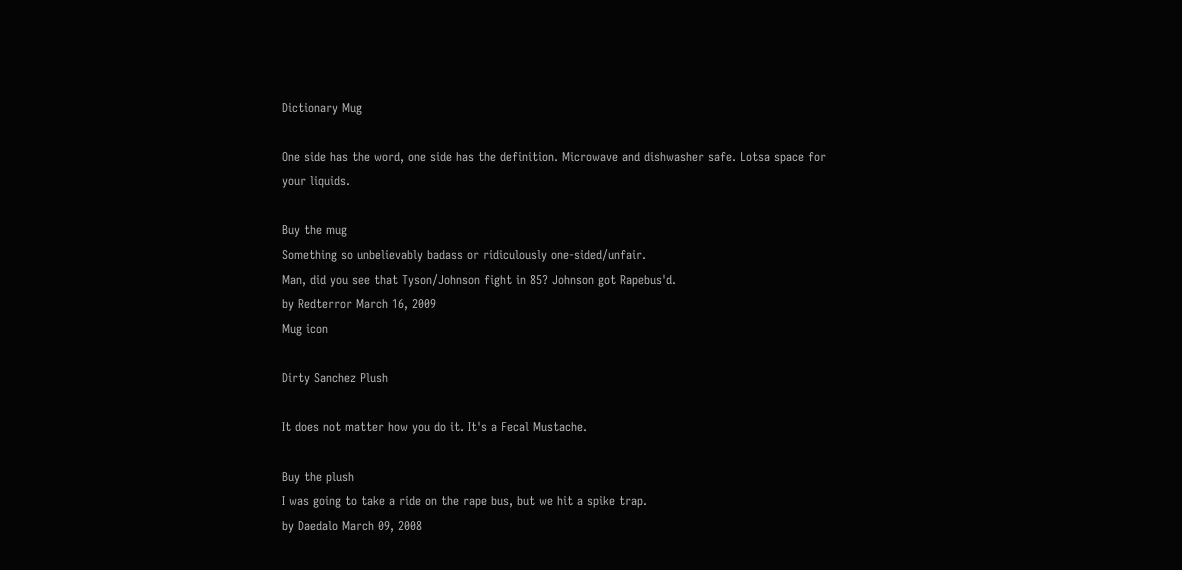Dictionary Mug

One side has the word, one side has the definition. Microwave and dishwasher safe. Lotsa space for your liquids.

Buy the mug
Something so unbelievably badass or ridiculously one-sided/unfair.
Man, did you see that Tyson/Johnson fight in 85? Johnson got Rapebus'd.
by Redterror March 16, 2009
Mug icon

Dirty Sanchez Plush

It does not matter how you do it. It's a Fecal Mustache.

Buy the plush
I was going to take a ride on the rape bus, but we hit a spike trap.
by Daedalo March 09, 2008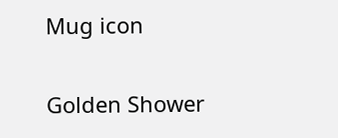Mug icon

Golden Shower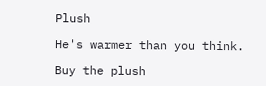Plush

He's warmer than you think.

Buy the plush